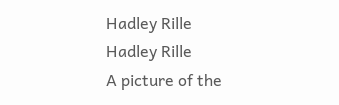Hadley Rille
Hadley Rille
A picture of the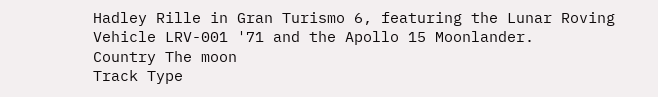Hadley Rille in Gran Turismo 6, featuring the Lunar Roving Vehicle LRV-001 '71 and the Apollo 15 Moonlander.
Country The moon
Track Type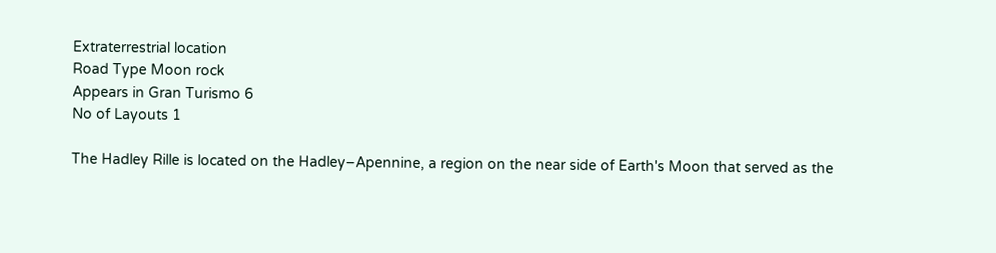Extraterrestrial location
Road Type Moon rock
Appears in Gran Turismo 6
No of Layouts 1

The Hadley Rille is located on the Hadley–Apennine, a region on the near side of Earth's Moon that served as the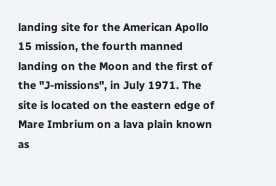landing site for the American Apollo 15 mission, the fourth manned landing on the Moon and the first of the "J-missions", in July 1971. The site is located on the eastern edge of Mare Imbrium on a lava plain known as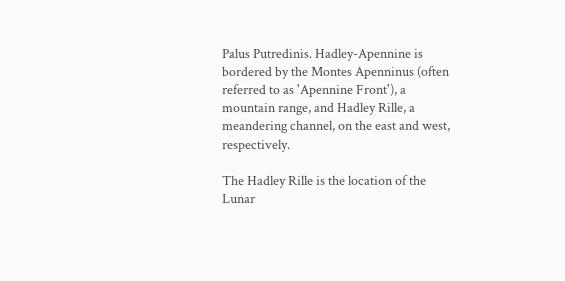Palus Putredinis. Hadley-Apennine is bordered by the Montes Apenninus (often referred to as 'Apennine Front'), a mountain range, and Hadley Rille, a meandering channel, on the east and west, respectively.

The Hadley Rille is the location of the Lunar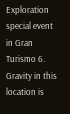Exploration special event in Gran Turismo 6. Gravity in this location is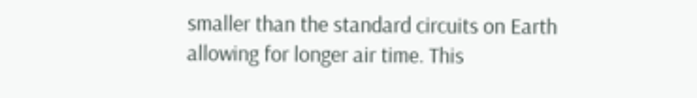smaller than the standard circuits on Earth allowing for longer air time. This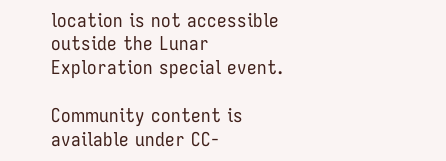location is not accessible outside the Lunar Exploration special event.

Community content is available under CC-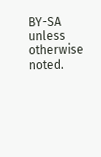BY-SA unless otherwise noted.